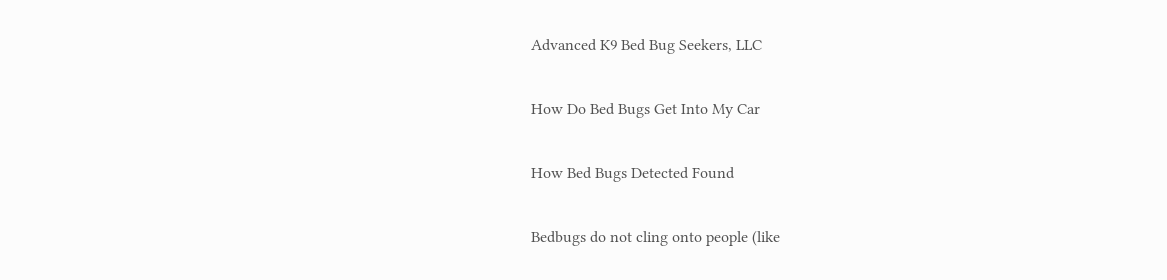Advanced K9 Bed Bug Seekers, LLC

How Do Bed Bugs Get Into My Car

How Bed Bugs Detected Found

Bedbugs do not cling onto people (like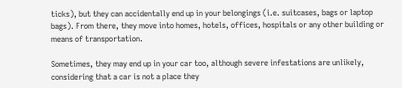ticks), but they can accidentally end up in your belongings (i.e. suitcases, bags or laptop bags). From there, they move into homes, hotels, offices, hospitals or any other building or means of transportation.

Sometimes, they may end up in your car too, although severe infestations are unlikely, considering that a car is not a place they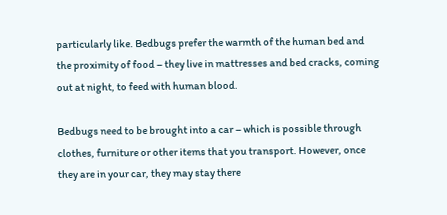particularly like. Bedbugs prefer the warmth of the human bed and the proximity of food – they live in mattresses and bed cracks, coming out at night, to feed with human blood.

Bedbugs need to be brought into a car – which is possible through clothes, furniture or other items that you transport. However, once they are in your car, they may stay there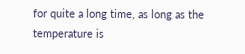for quite a long time, as long as the temperature is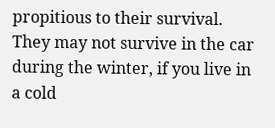propitious to their survival. They may not survive in the car during the winter, if you live in a cold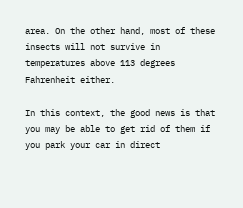area. On the other hand, most of these insects will not survive in temperatures above 113 degrees Fahrenheit either.

In this context, the good news is that you may be able to get rid of them if you park your car in direct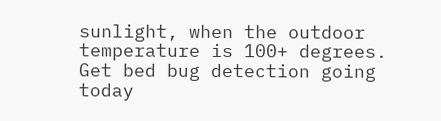sunlight, when the outdoor temperature is 100+ degrees. Get bed bug detection going today